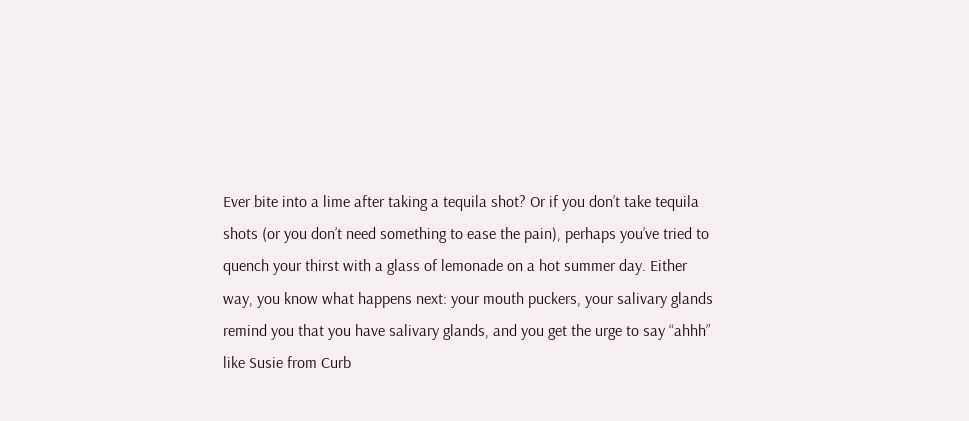Ever bite into a lime after taking a tequila shot? Or if you don’t take tequila shots (or you don’t need something to ease the pain), perhaps you’ve tried to quench your thirst with a glass of lemonade on a hot summer day. Either way, you know what happens next: your mouth puckers, your salivary glands remind you that you have salivary glands, and you get the urge to say “ahhh” like Susie from Curb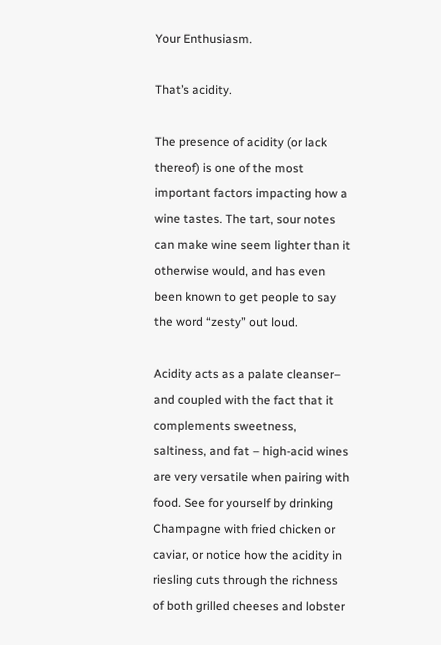Your Enthusiasm.

That’s acidity.

The presence of acidity (or lack thereof) is one of the most important factors impacting how a wine tastes. The tart, sour notes can make wine seem lighter than it otherwise would, and has even been known to get people to say the word “zesty” out loud.

Acidity acts as a palate cleanser– and coupled with the fact that it complements sweetness, saltiness, and fat – high-acid wines are very versatile when pairing with food. See for yourself by drinking Champagne with fried chicken or caviar, or notice how the acidity in riesling cuts through the richness of both grilled cheeses and lobster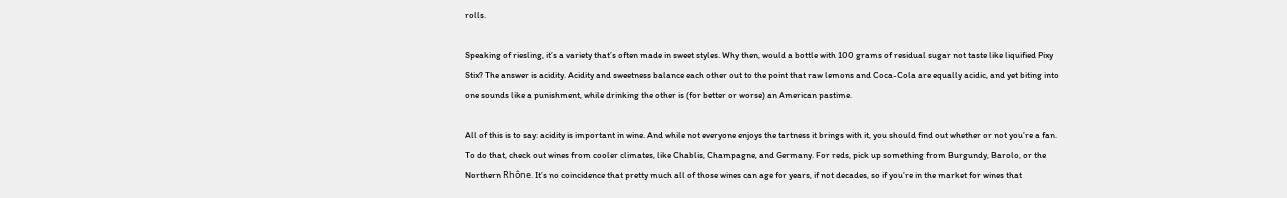rolls.

Speaking of riesling, it’s a variety that’s often made in sweet styles. Why then, would a bottle with 100 grams of residual sugar not taste like liquified Pixy Stix? The answer is acidity. Acidity and sweetness balance each other out to the point that raw lemons and Coca-Cola are equally acidic, and yet biting into one sounds like a punishment, while drinking the other is (for better or worse) an American pastime.

All of this is to say: acidity is important in wine. And while not everyone enjoys the tartness it brings with it, you should find out whether or not you’re a fan. To do that, check out wines from cooler climates, like Chablis, Champagne, and Germany. For reds, pick up something from Burgundy, Barolo, or the Northern Rhône. It’s no coincidence that pretty much all of those wines can age for years, if not decades, so if you’re in the market for wines that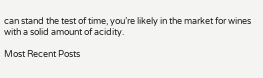can stand the test of time, you’re likely in the market for wines with a solid amount of acidity.

Most Recent Posts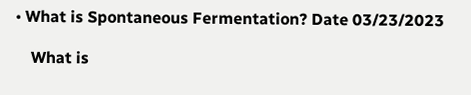• What is Spontaneous Fermentation? Date 03/23/2023

    What is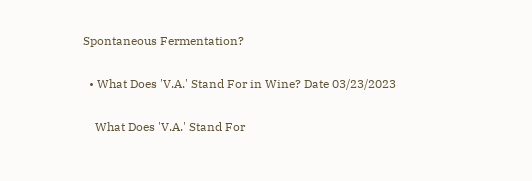Spontaneous Fermentation?

  • What Does 'V.A.' Stand For in Wine? Date 03/23/2023

    What Does 'V.A.' Stand For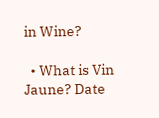in Wine?

  • What is Vin Jaune? Date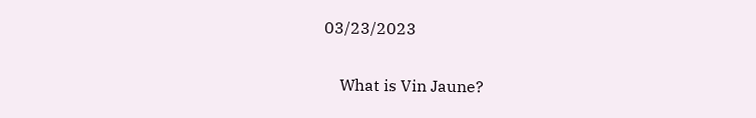03/23/2023

    What is Vin Jaune?